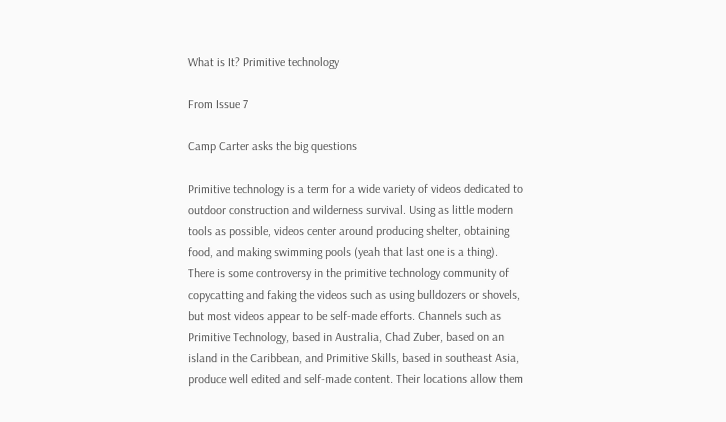What is It? Primitive technology

From Issue 7

Camp Carter asks the big questions

Primitive technology is a term for a wide variety of videos dedicated to outdoor construction and wilderness survival. Using as little modern tools as possible, videos center around producing shelter, obtaining food, and making swimming pools (yeah that last one is a thing). There is some controversy in the primitive technology community of copycatting and faking the videos such as using bulldozers or shovels, but most videos appear to be self-made efforts. Channels such as Primitive Technology, based in Australia, Chad Zuber, based on an island in the Caribbean, and Primitive Skills, based in southeast Asia, produce well edited and self-made content. Their locations allow them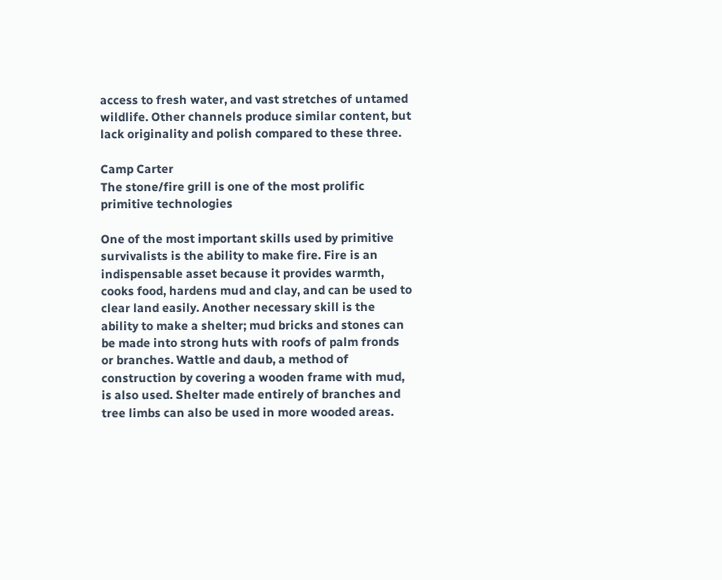access to fresh water, and vast stretches of untamed wildlife. Other channels produce similar content, but lack originality and polish compared to these three.

Camp Carter
The stone/fire grill is one of the most prolific primitive technologies

One of the most important skills used by primitive survivalists is the ability to make fire. Fire is an indispensable asset because it provides warmth, cooks food, hardens mud and clay, and can be used to clear land easily. Another necessary skill is the ability to make a shelter; mud bricks and stones can be made into strong huts with roofs of palm fronds or branches. Wattle and daub, a method of construction by covering a wooden frame with mud, is also used. Shelter made entirely of branches and tree limbs can also be used in more wooded areas.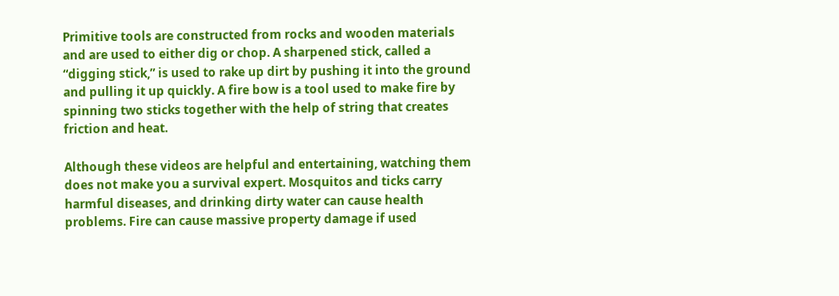Primitive tools are constructed from rocks and wooden materials and are used to either dig or chop. A sharpened stick, called a “digging stick,” is used to rake up dirt by pushing it into the ground and pulling it up quickly. A fire bow is a tool used to make fire by spinning two sticks together with the help of string that creates friction and heat.

Although these videos are helpful and entertaining, watching them does not make you a survival expert. Mosquitos and ticks carry harmful diseases, and drinking dirty water can cause health problems. Fire can cause massive property damage if used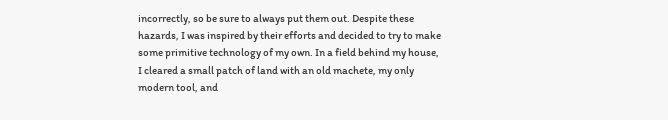incorrectly, so be sure to always put them out. Despite these hazards, I was inspired by their efforts and decided to try to make some primitive technology of my own. In a field behind my house, I cleared a small patch of land with an old machete, my only modern tool, and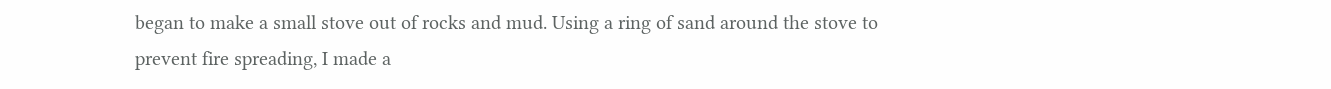began to make a small stove out of rocks and mud. Using a ring of sand around the stove to prevent fire spreading, I made a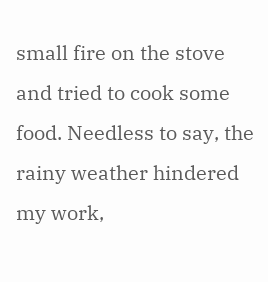small fire on the stove and tried to cook some food. Needless to say, the rainy weather hindered my work,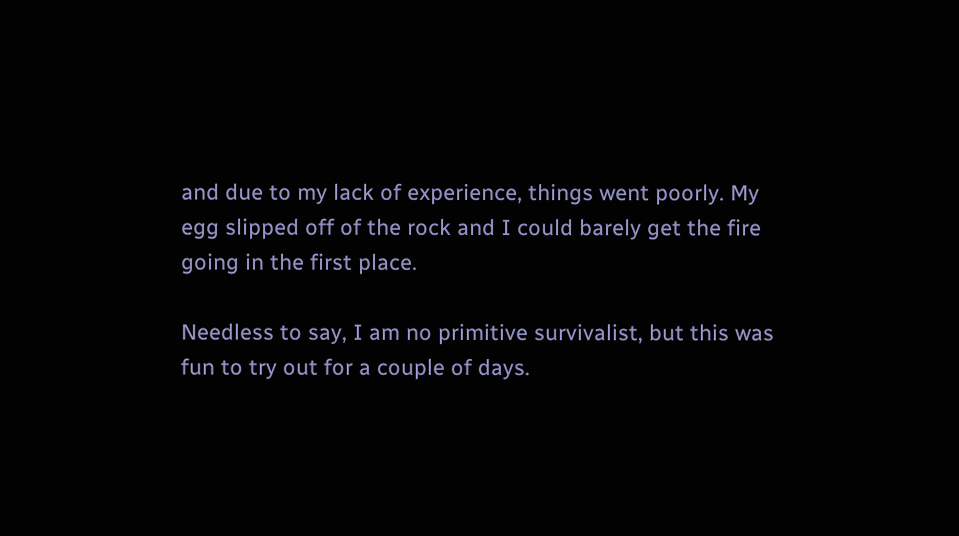and due to my lack of experience, things went poorly. My egg slipped off of the rock and I could barely get the fire going in the first place.

Needless to say, I am no primitive survivalist, but this was fun to try out for a couple of days.